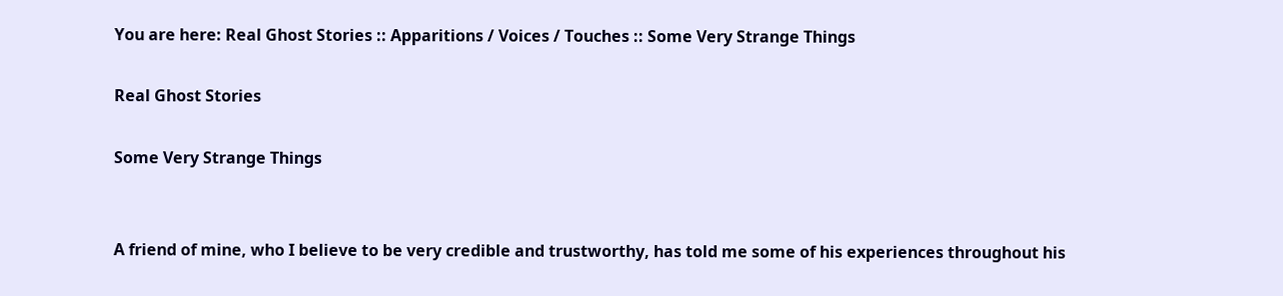You are here: Real Ghost Stories :: Apparitions / Voices / Touches :: Some Very Strange Things

Real Ghost Stories

Some Very Strange Things


A friend of mine, who I believe to be very credible and trustworthy, has told me some of his experiences throughout his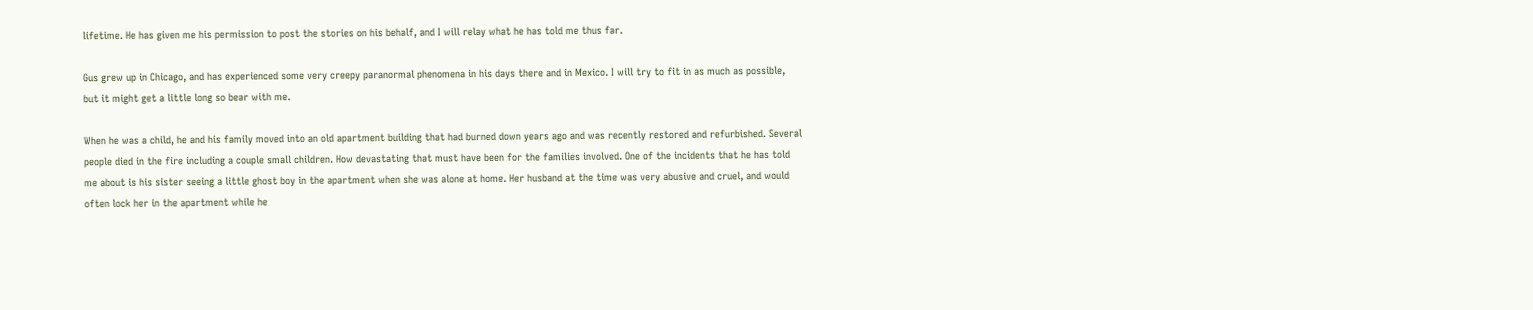lifetime. He has given me his permission to post the stories on his behalf, and I will relay what he has told me thus far.

Gus grew up in Chicago, and has experienced some very creepy paranormal phenomena in his days there and in Mexico. I will try to fit in as much as possible, but it might get a little long so bear with me.

When he was a child, he and his family moved into an old apartment building that had burned down years ago and was recently restored and refurbished. Several people died in the fire including a couple small children. How devastating that must have been for the families involved. One of the incidents that he has told me about is his sister seeing a little ghost boy in the apartment when she was alone at home. Her husband at the time was very abusive and cruel, and would often lock her in the apartment while he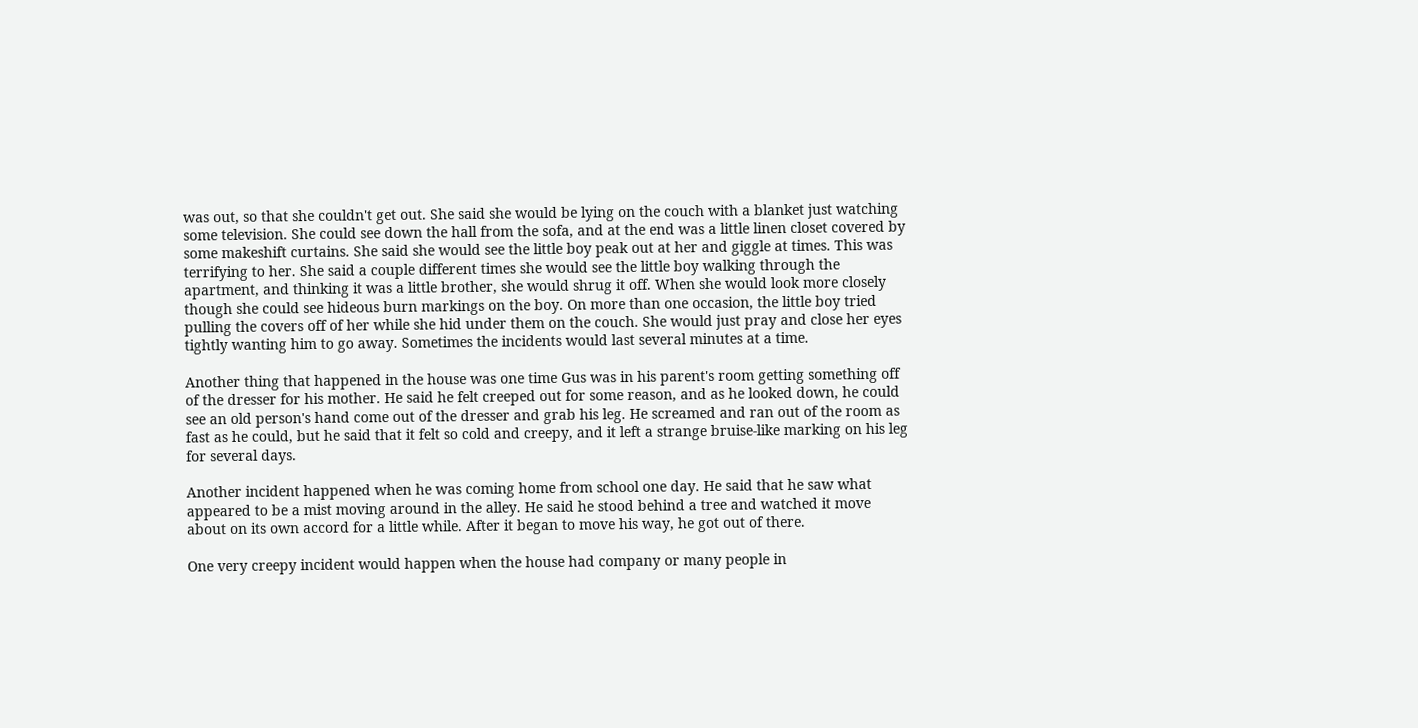was out, so that she couldn't get out. She said she would be lying on the couch with a blanket just watching some television. She could see down the hall from the sofa, and at the end was a little linen closet covered by some makeshift curtains. She said she would see the little boy peak out at her and giggle at times. This was terrifying to her. She said a couple different times she would see the little boy walking through the apartment, and thinking it was a little brother, she would shrug it off. When she would look more closely though she could see hideous burn markings on the boy. On more than one occasion, the little boy tried pulling the covers off of her while she hid under them on the couch. She would just pray and close her eyes tightly wanting him to go away. Sometimes the incidents would last several minutes at a time.

Another thing that happened in the house was one time Gus was in his parent's room getting something off of the dresser for his mother. He said he felt creeped out for some reason, and as he looked down, he could see an old person's hand come out of the dresser and grab his leg. He screamed and ran out of the room as fast as he could, but he said that it felt so cold and creepy, and it left a strange bruise-like marking on his leg for several days.

Another incident happened when he was coming home from school one day. He said that he saw what appeared to be a mist moving around in the alley. He said he stood behind a tree and watched it move about on its own accord for a little while. After it began to move his way, he got out of there.

One very creepy incident would happen when the house had company or many people in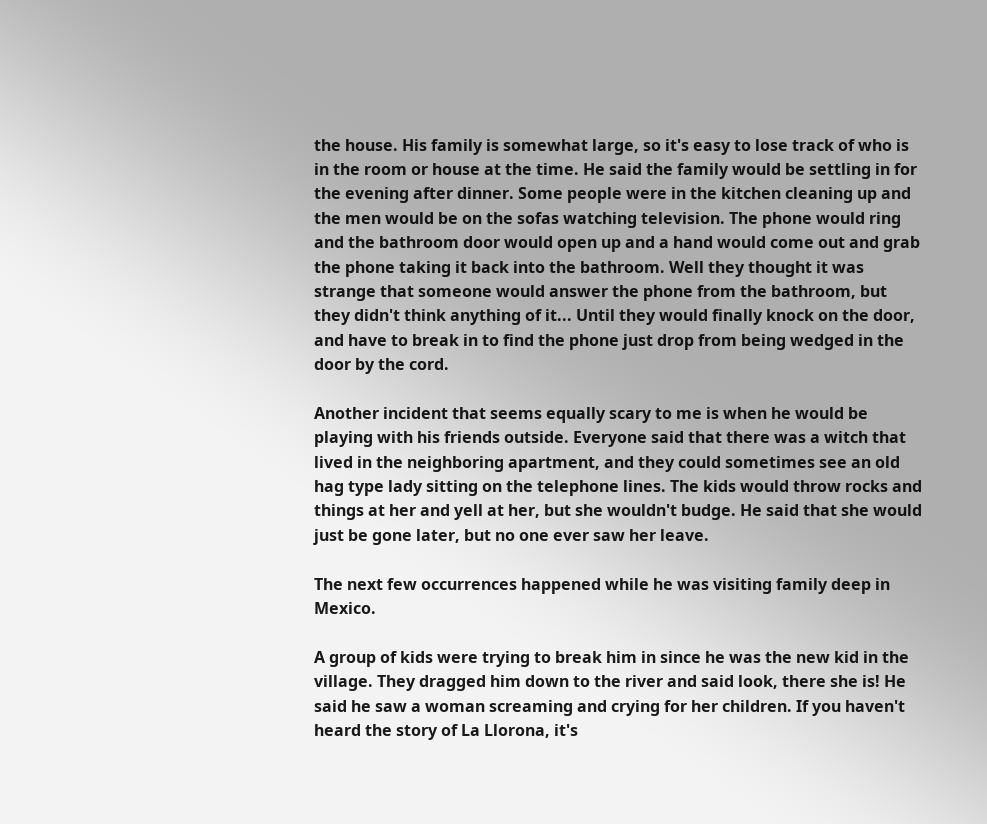the house. His family is somewhat large, so it's easy to lose track of who is in the room or house at the time. He said the family would be settling in for the evening after dinner. Some people were in the kitchen cleaning up and the men would be on the sofas watching television. The phone would ring and the bathroom door would open up and a hand would come out and grab the phone taking it back into the bathroom. Well they thought it was strange that someone would answer the phone from the bathroom, but they didn't think anything of it... Until they would finally knock on the door, and have to break in to find the phone just drop from being wedged in the door by the cord.

Another incident that seems equally scary to me is when he would be playing with his friends outside. Everyone said that there was a witch that lived in the neighboring apartment, and they could sometimes see an old hag type lady sitting on the telephone lines. The kids would throw rocks and things at her and yell at her, but she wouldn't budge. He said that she would just be gone later, but no one ever saw her leave.

The next few occurrences happened while he was visiting family deep in Mexico.

A group of kids were trying to break him in since he was the new kid in the village. They dragged him down to the river and said look, there she is! He said he saw a woman screaming and crying for her children. If you haven't heard the story of La Llorona, it's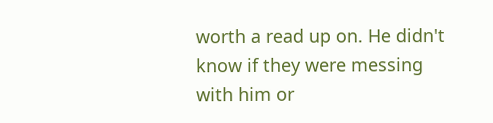worth a read up on. He didn't know if they were messing with him or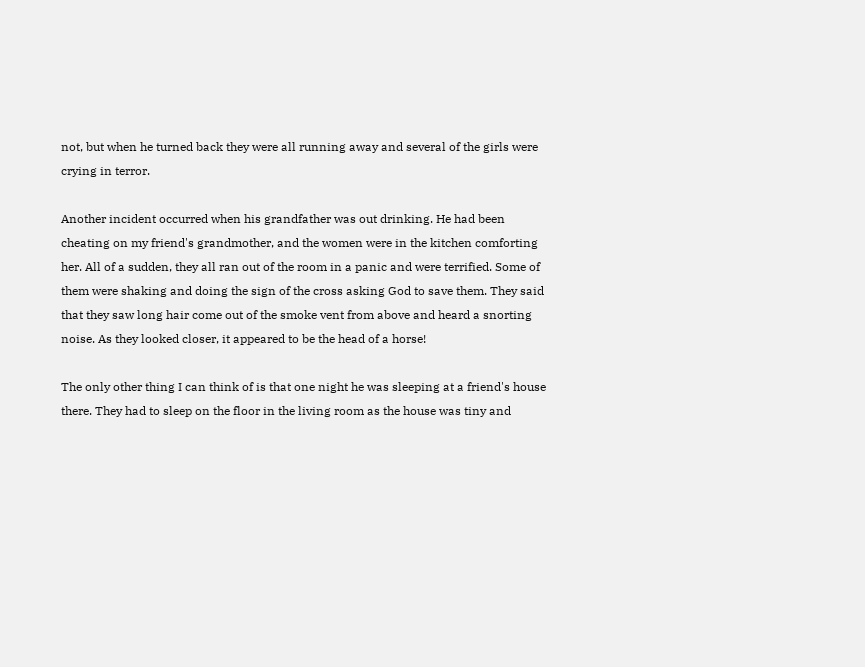not, but when he turned back they were all running away and several of the girls were crying in terror.

Another incident occurred when his grandfather was out drinking. He had been cheating on my friend's grandmother, and the women were in the kitchen comforting her. All of a sudden, they all ran out of the room in a panic and were terrified. Some of them were shaking and doing the sign of the cross asking God to save them. They said that they saw long hair come out of the smoke vent from above and heard a snorting noise. As they looked closer, it appeared to be the head of a horse!

The only other thing I can think of is that one night he was sleeping at a friend's house there. They had to sleep on the floor in the living room as the house was tiny and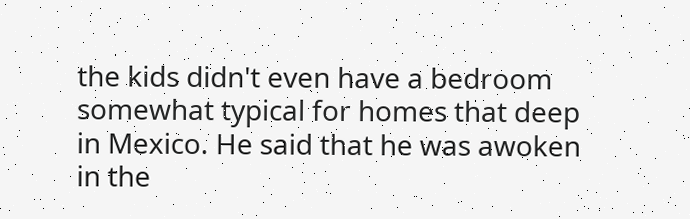the kids didn't even have a bedroom somewhat typical for homes that deep in Mexico. He said that he was awoken in the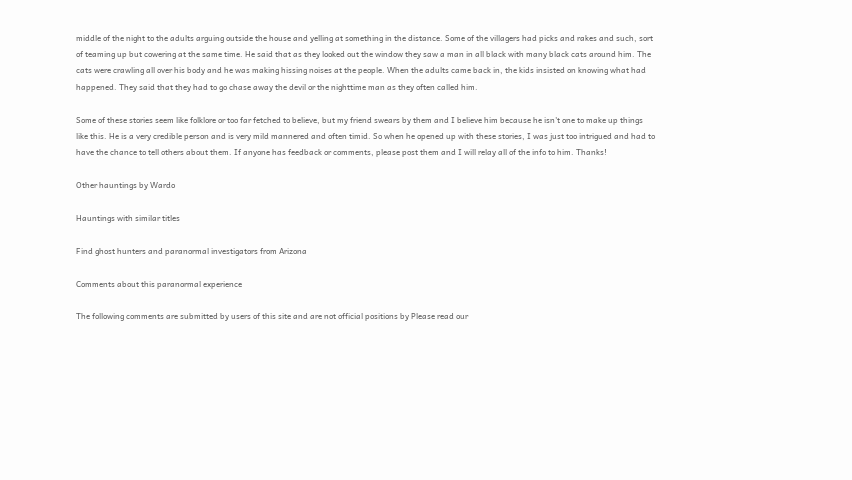middle of the night to the adults arguing outside the house and yelling at something in the distance. Some of the villagers had picks and rakes and such, sort of teaming up but cowering at the same time. He said that as they looked out the window they saw a man in all black with many black cats around him. The cats were crawling all over his body and he was making hissing noises at the people. When the adults came back in, the kids insisted on knowing what had happened. They said that they had to go chase away the devil or the nighttime man as they often called him.

Some of these stories seem like folklore or too far fetched to believe, but my friend swears by them and I believe him because he isn't one to make up things like this. He is a very credible person and is very mild mannered and often timid. So when he opened up with these stories, I was just too intrigued and had to have the chance to tell others about them. If anyone has feedback or comments, please post them and I will relay all of the info to him. Thanks!

Other hauntings by Wardo

Hauntings with similar titles

Find ghost hunters and paranormal investigators from Arizona

Comments about this paranormal experience

The following comments are submitted by users of this site and are not official positions by Please read our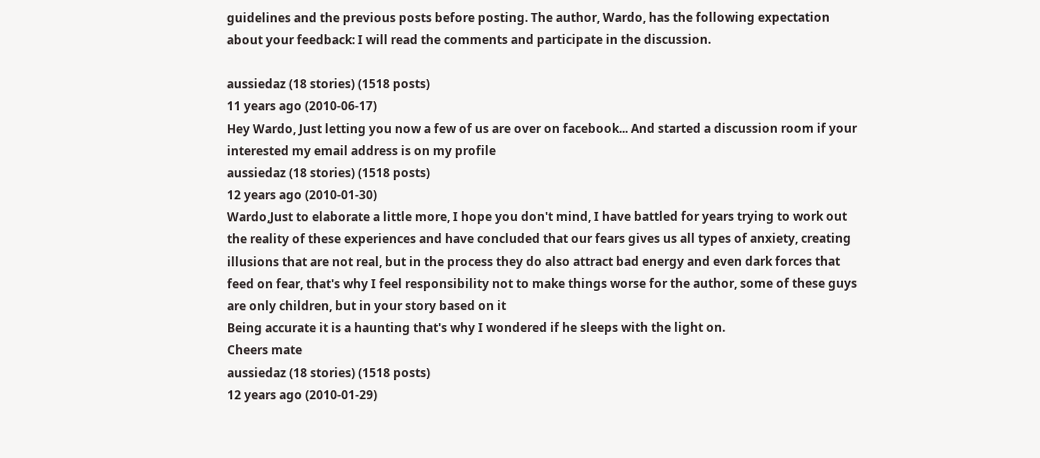guidelines and the previous posts before posting. The author, Wardo, has the following expectation about your feedback: I will read the comments and participate in the discussion.

aussiedaz (18 stories) (1518 posts)
11 years ago (2010-06-17)
Hey Wardo, Just letting you now a few of us are over on facebook... And started a discussion room if your interested my email address is on my profile
aussiedaz (18 stories) (1518 posts)
12 years ago (2010-01-30)
Wardo,Just to elaborate a little more, I hope you don't mind, I have battled for years trying to work out the reality of these experiences and have concluded that our fears gives us all types of anxiety, creating illusions that are not real, but in the process they do also attract bad energy and even dark forces that feed on fear, that's why I feel responsibility not to make things worse for the author, some of these guys are only children, but in your story based on it
Being accurate it is a haunting that's why I wondered if he sleeps with the light on.
Cheers mate
aussiedaz (18 stories) (1518 posts)
12 years ago (2010-01-29)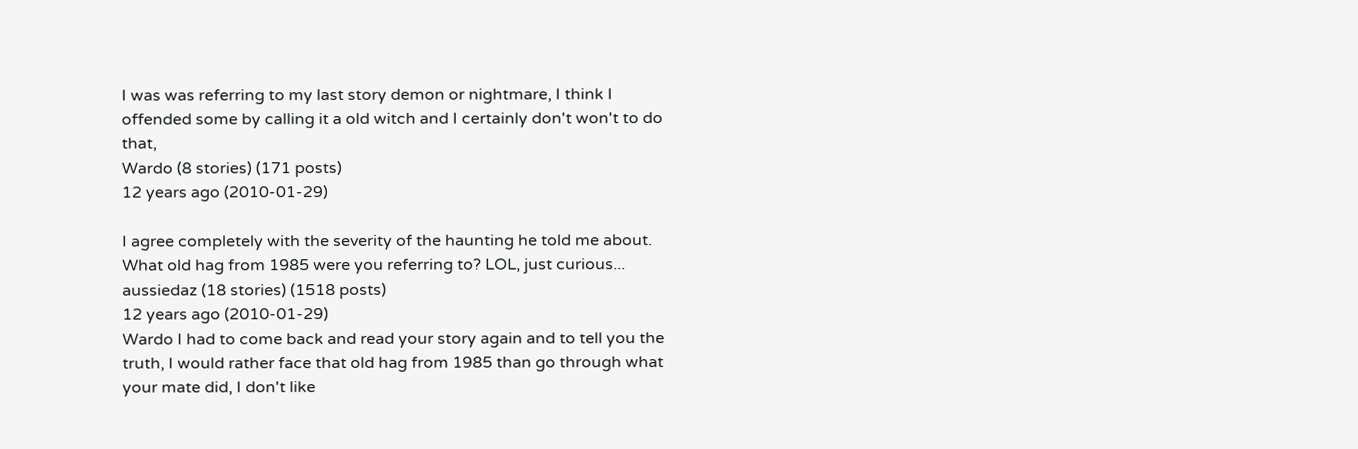I was was referring to my last story demon or nightmare, I think I offended some by calling it a old witch and I certainly don't won't to do that,
Wardo (8 stories) (171 posts)
12 years ago (2010-01-29)

I agree completely with the severity of the haunting he told me about. What old hag from 1985 were you referring to? LOL, just curious...
aussiedaz (18 stories) (1518 posts)
12 years ago (2010-01-29)
Wardo I had to come back and read your story again and to tell you the truth, I would rather face that old hag from 1985 than go through what your mate did, I don't like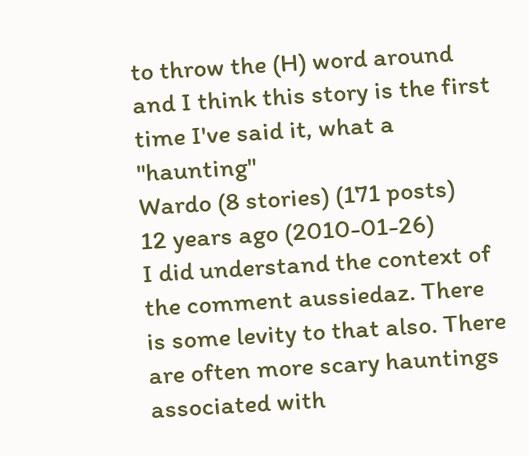to throw the (H) word around and I think this story is the first time I've said it, what a "haunting"
Wardo (8 stories) (171 posts)
12 years ago (2010-01-26)
I did understand the context of the comment aussiedaz. There is some levity to that also. There are often more scary hauntings associated with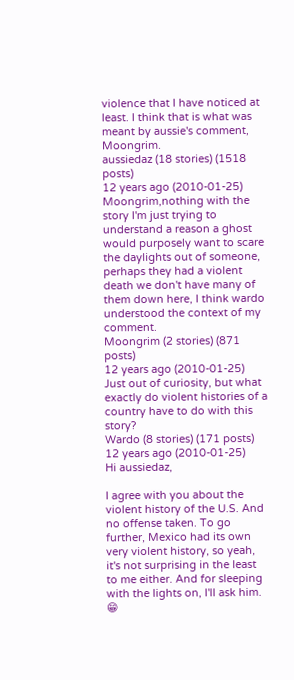violence that I have noticed at least. I think that is what was meant by aussie's comment, Moongrim.
aussiedaz (18 stories) (1518 posts)
12 years ago (2010-01-25)
Moongrim,nothing with the story I'm just trying to understand a reason a ghost would purposely want to scare the daylights out of someone, perhaps they had a violent death we don't have many of them down here, I think wardo understood the context of my comment.
Moongrim (2 stories) (871 posts)
12 years ago (2010-01-25)
Just out of curiosity, but what exactly do violent histories of a country have to do with this story?
Wardo (8 stories) (171 posts)
12 years ago (2010-01-25)
Hi aussiedaz,

I agree with you about the violent history of the U.S. And no offense taken. To go further, Mexico had its own very violent history, so yeah, it's not surprising in the least to me either. And for sleeping with the lights on, I'll ask him. 😁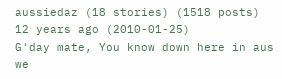aussiedaz (18 stories) (1518 posts)
12 years ago (2010-01-25)
G'day mate, You know down here in aus we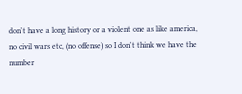don't have a long history or a violent one as like america, no civil wars etc, (no offense) so I don't think we have the number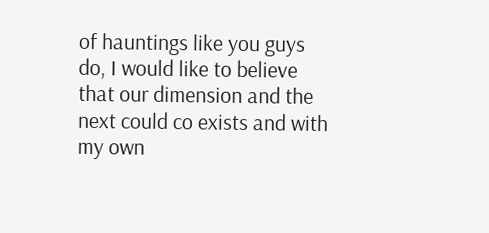of hauntings like you guys do, I would like to believe that our dimension and the next could co exists and with my own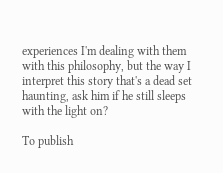experiences I'm dealing with them with this philosophy, but the way I interpret this story that's a dead set haunting, ask him if he still sleeps with the light on?

To publish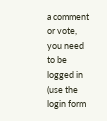a comment or vote, you need to be logged in (use the login form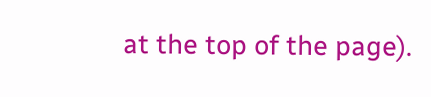at the top of the page).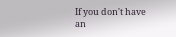If you don't have an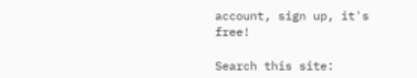account, sign up, it's free!

Search this site: